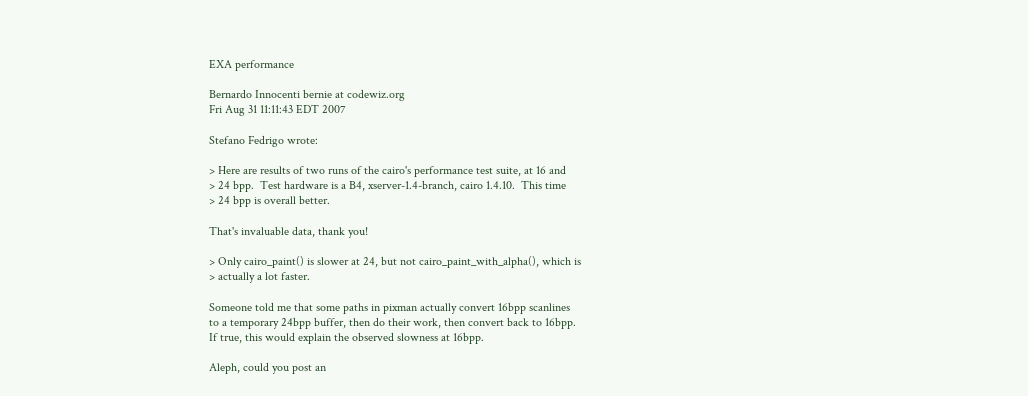EXA performance

Bernardo Innocenti bernie at codewiz.org
Fri Aug 31 11:11:43 EDT 2007

Stefano Fedrigo wrote:

> Here are results of two runs of the cairo's performance test suite, at 16 and
> 24 bpp.  Test hardware is a B4, xserver-1.4-branch, cairo 1.4.10.  This time
> 24 bpp is overall better.

That's invaluable data, thank you!

> Only cairo_paint() is slower at 24, but not cairo_paint_with_alpha(), which is
> actually a lot faster.

Someone told me that some paths in pixman actually convert 16bpp scanlines
to a temporary 24bpp buffer, then do their work, then convert back to 16bpp.
If true, this would explain the observed slowness at 16bpp.

Aleph, could you post an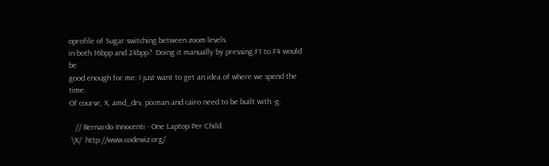oprofile of Sugar switching between zoom levels
in both 16bpp and 24bpp?  Doing it manually by pressing F1 to F4 would be
good enough for me: I just want to get an idea of where we spend the time.
Of course, X, amd_drv, pixman and cairo need to be built with -g.

   // Bernardo Innocenti - One Laptop Per Child
 \X/  http://www.codewiz.org/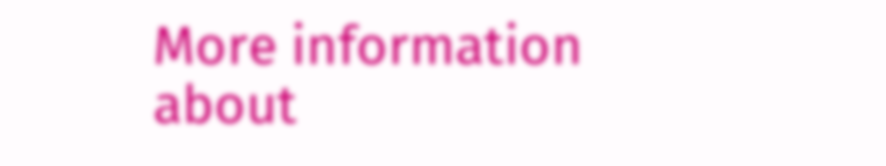More information about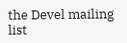the Devel mailing list